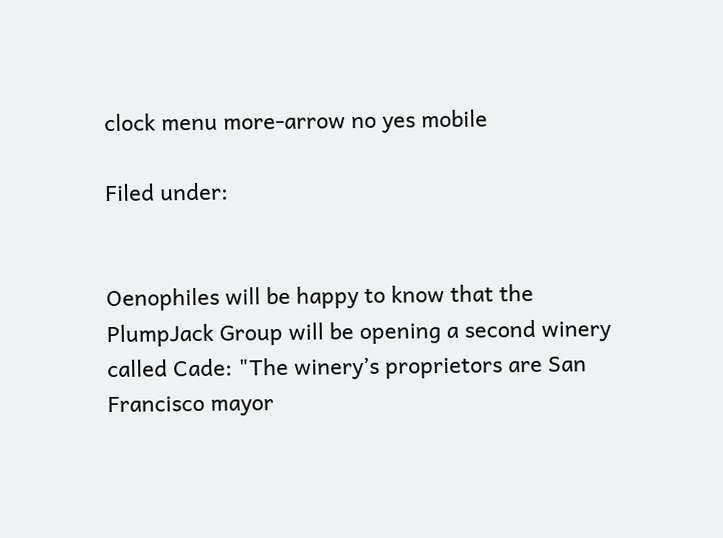clock menu more-arrow no yes mobile

Filed under:


Oenophiles will be happy to know that the PlumpJack Group will be opening a second winery called Cade: "The winery’s proprietors are San Francisco mayor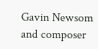Gavin Newsom and composer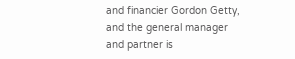and financier Gordon Getty, and the general manager and partner is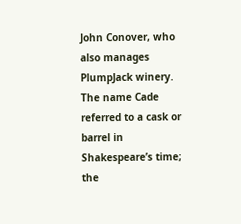John Conover, who also manages PlumpJack winery. The name Cade referred to a cask or barrel in Shakespeare’s time; the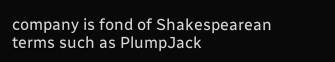company is fond of Shakespearean terms such as PlumpJack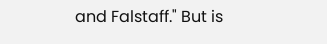and Falstaff." But is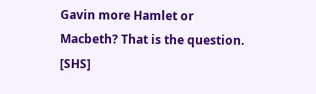Gavin more Hamlet or Macbeth? That is the question. [SHS]